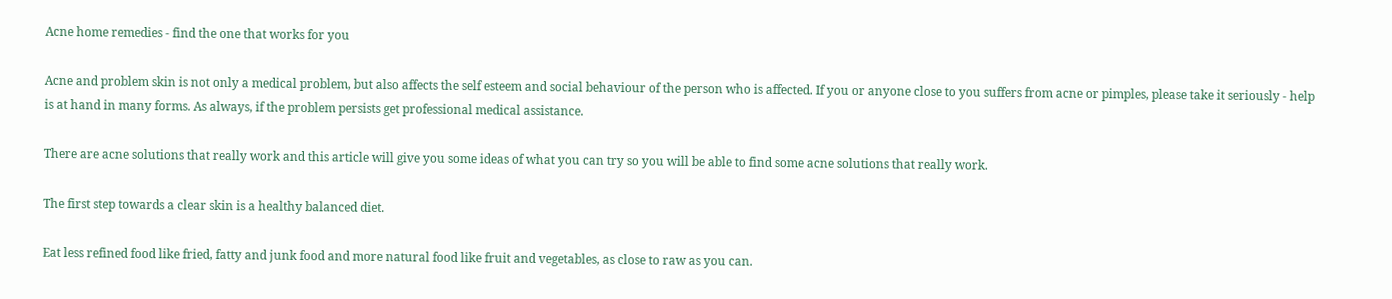Acne home remedies - find the one that works for you

Acne and problem skin is not only a medical problem, but also affects the self esteem and social behaviour of the person who is affected. If you or anyone close to you suffers from acne or pimples, please take it seriously - help is at hand in many forms. As always, if the problem persists get professional medical assistance.

There are acne solutions that really work and this article will give you some ideas of what you can try so you will be able to find some acne solutions that really work.

The first step towards a clear skin is a healthy balanced diet.

Eat less refined food like fried, fatty and junk food and more natural food like fruit and vegetables, as close to raw as you can.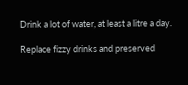Drink a lot of water, at least a litre a day.

Replace fizzy drinks and preserved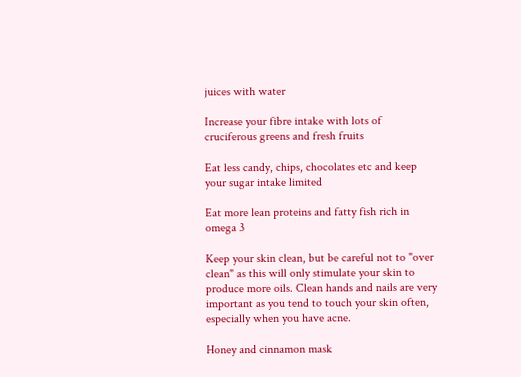juices with water

Increase your fibre intake with lots of cruciferous greens and fresh fruits

Eat less candy, chips, chocolates etc and keep your sugar intake limited

Eat more lean proteins and fatty fish rich in omega 3

Keep your skin clean, but be careful not to "over clean" as this will only stimulate your skin to produce more oils. Clean hands and nails are very important as you tend to touch your skin often, especially when you have acne.

Honey and cinnamon mask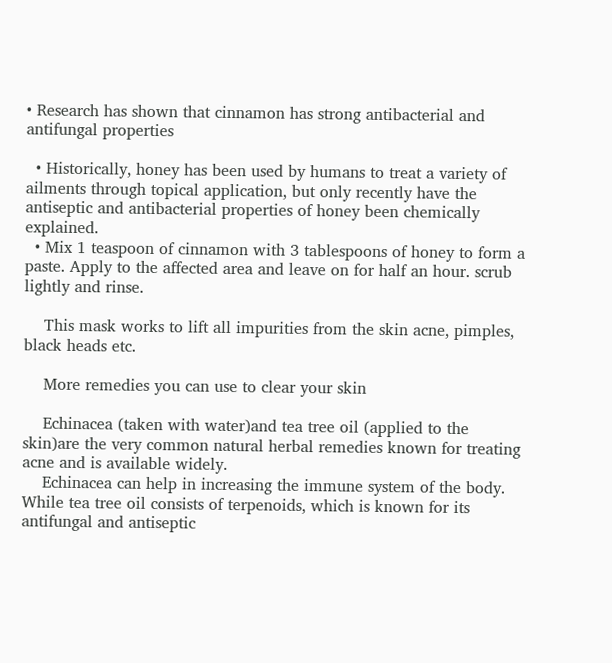• Research has shown that cinnamon has strong antibacterial and antifungal properties

  • Historically, honey has been used by humans to treat a variety of ailments through topical application, but only recently have the antiseptic and antibacterial properties of honey been chemically explained.
  • Mix 1 teaspoon of cinnamon with 3 tablespoons of honey to form a paste. Apply to the affected area and leave on for half an hour. scrub lightly and rinse.

    This mask works to lift all impurities from the skin acne, pimples, black heads etc.

    More remedies you can use to clear your skin

    Echinacea (taken with water)and tea tree oil (applied to the skin)are the very common natural herbal remedies known for treating acne and is available widely.
    Echinacea can help in increasing the immune system of the body. While tea tree oil consists of terpenoids, which is known for its antifungal and antiseptic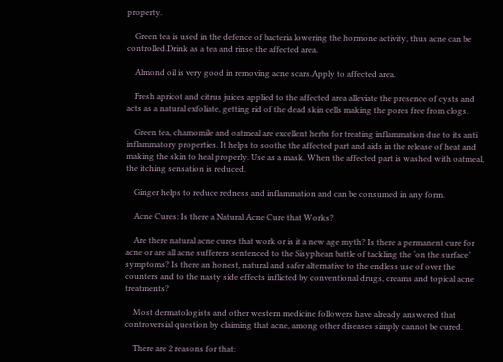property.

    Green tea is used in the defence of bacteria lowering the hormone activity, thus acne can be controlled.Drink as a tea and rinse the affected area.

    Almond oil is very good in removing acne scars.Apply to affected area.

    Fresh apricot and citrus juices applied to the affected area alleviate the presence of cysts and acts as a natural exfoliate, getting rid of the dead skin cells making the pores free from clogs.

    Green tea, chamomile and oatmeal are excellent herbs for treating inflammation due to its anti inflammatory properties. It helps to soothe the affected part and aids in the release of heat and making the skin to heal properly. Use as a mask. When the affected part is washed with oatmeal, the itching sensation is reduced.

    Ginger helps to reduce redness and inflammation and can be consumed in any form.

    Acne Cures: Is there a Natural Acne Cure that Works?

    Are there natural acne cures that work or is it a new age myth? Is there a permanent cure for acne or are all acne sufferers sentenced to the Sisyphean battle of tackling the ‘on the surface’ symptoms? Is there an honest, natural and safer alternative to the endless use of over the counters and to the nasty side effects inflicted by conventional drugs, creams and topical acne treatments?

    Most dermatologists and other western medicine followers have already answered that controversial question by claiming that acne, among other diseases simply cannot be cured.

    There are 2 reasons for that: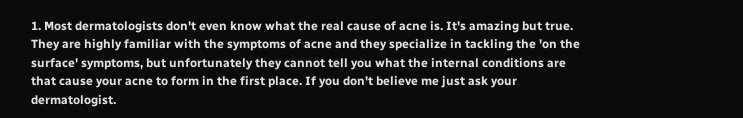1. Most dermatologists don't even know what the real cause of acne is. It's amazing but true. They are highly familiar with the symptoms of acne and they specialize in tackling the 'on the surface' symptoms, but unfortunately they cannot tell you what the internal conditions are that cause your acne to form in the first place. If you don't believe me just ask your dermatologist.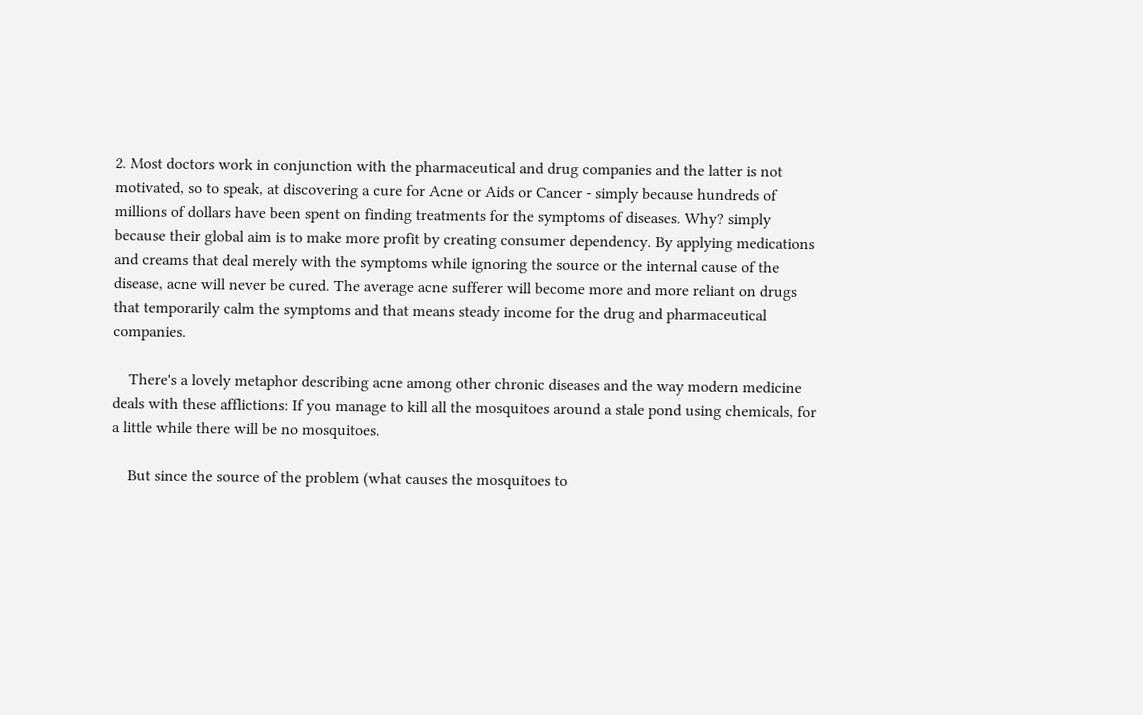2. Most doctors work in conjunction with the pharmaceutical and drug companies and the latter is not motivated, so to speak, at discovering a cure for Acne or Aids or Cancer - simply because hundreds of millions of dollars have been spent on finding treatments for the symptoms of diseases. Why? simply because their global aim is to make more profit by creating consumer dependency. By applying medications and creams that deal merely with the symptoms while ignoring the source or the internal cause of the disease, acne will never be cured. The average acne sufferer will become more and more reliant on drugs that temporarily calm the symptoms and that means steady income for the drug and pharmaceutical companies.

    There's a lovely metaphor describing acne among other chronic diseases and the way modern medicine deals with these afflictions: If you manage to kill all the mosquitoes around a stale pond using chemicals, for a little while there will be no mosquitoes.

    But since the source of the problem (what causes the mosquitoes to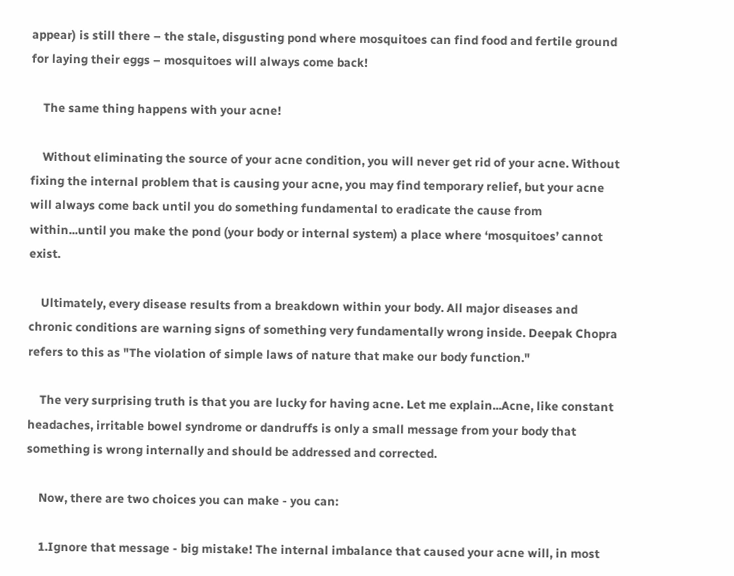appear) is still there – the stale, disgusting pond where mosquitoes can find food and fertile ground for laying their eggs – mosquitoes will always come back!

    The same thing happens with your acne!

    Without eliminating the source of your acne condition, you will never get rid of your acne. Without fixing the internal problem that is causing your acne, you may find temporary relief, but your acne will always come back until you do something fundamental to eradicate the cause from within...until you make the pond (your body or internal system) a place where ‘mosquitoes’ cannot exist.

    Ultimately, every disease results from a breakdown within your body. All major diseases and chronic conditions are warning signs of something very fundamentally wrong inside. Deepak Chopra refers to this as "The violation of simple laws of nature that make our body function."

    The very surprising truth is that you are lucky for having acne. Let me explain...Acne, like constant headaches, irritable bowel syndrome or dandruffs is only a small message from your body that something is wrong internally and should be addressed and corrected.

    Now, there are two choices you can make - you can:

    1.Ignore that message - big mistake! The internal imbalance that caused your acne will, in most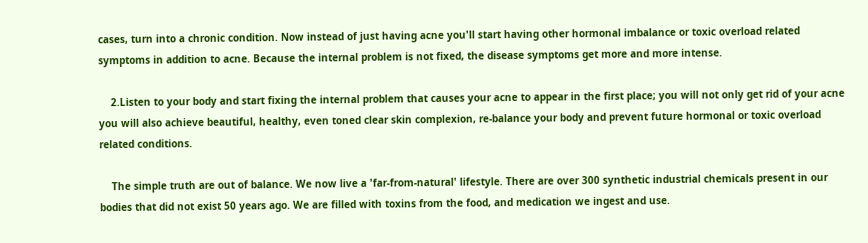cases, turn into a chronic condition. Now instead of just having acne you'll start having other hormonal imbalance or toxic overload related symptoms in addition to acne. Because the internal problem is not fixed, the disease symptoms get more and more intense.

    2.Listen to your body and start fixing the internal problem that causes your acne to appear in the first place; you will not only get rid of your acne you will also achieve beautiful, healthy, even toned clear skin complexion, re-balance your body and prevent future hormonal or toxic overload related conditions.

    The simple truth are out of balance. We now live a 'far-from-natural' lifestyle. There are over 300 synthetic industrial chemicals present in our bodies that did not exist 50 years ago. We are filled with toxins from the food, and medication we ingest and use.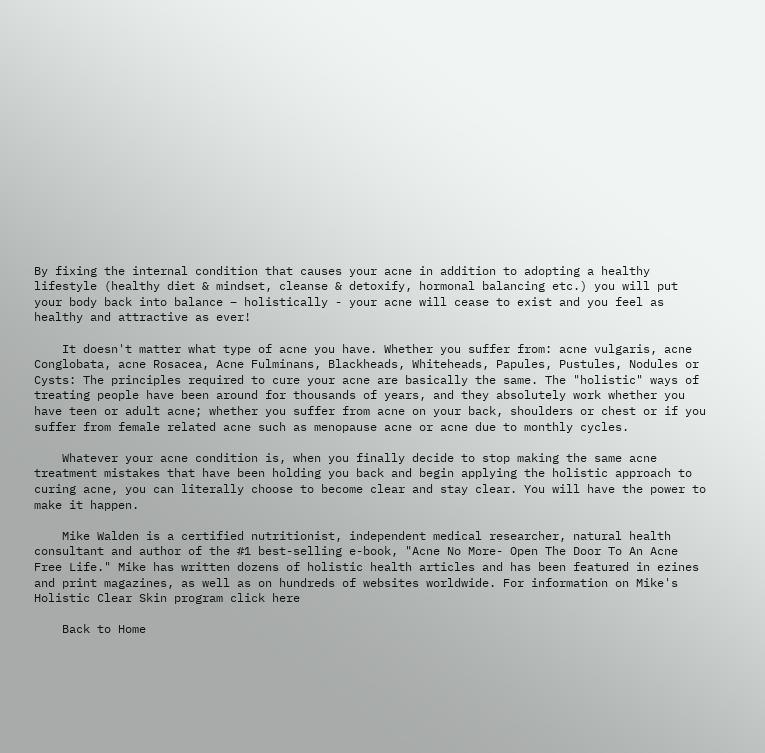By fixing the internal condition that causes your acne in addition to adopting a healthy lifestyle (healthy diet & mindset, cleanse & detoxify, hormonal balancing etc.) you will put your body back into balance – holistically - your acne will cease to exist and you feel as healthy and attractive as ever!

    It doesn't matter what type of acne you have. Whether you suffer from: acne vulgaris, acne Conglobata, acne Rosacea, Acne Fulminans, Blackheads, Whiteheads, Papules, Pustules, Nodules or Cysts: The principles required to cure your acne are basically the same. The "holistic" ways of treating people have been around for thousands of years, and they absolutely work whether you have teen or adult acne; whether you suffer from acne on your back, shoulders or chest or if you suffer from female related acne such as menopause acne or acne due to monthly cycles.

    Whatever your acne condition is, when you finally decide to stop making the same acne treatment mistakes that have been holding you back and begin applying the holistic approach to curing acne, you can literally choose to become clear and stay clear. You will have the power to make it happen.

    Mike Walden is a certified nutritionist, independent medical researcher, natural health consultant and author of the #1 best-selling e-book, "Acne No More- Open The Door To An Acne Free Life." Mike has written dozens of holistic health articles and has been featured in ezines and print magazines, as well as on hundreds of websites worldwide. For information on Mike's Holistic Clear Skin program click here

    Back to Home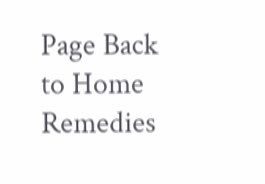Page Back to Home Remedies